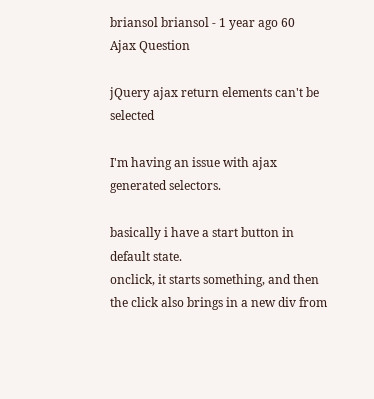briansol briansol - 1 year ago 60
Ajax Question

jQuery ajax return elements can't be selected

I'm having an issue with ajax generated selectors.

basically i have a start button in default state.
onclick, it starts something, and then the click also brings in a new div from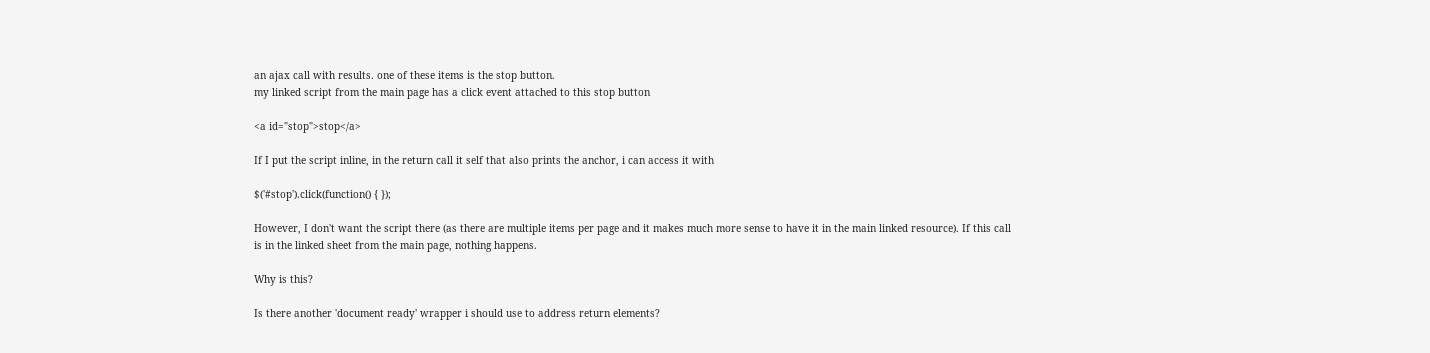an ajax call with results. one of these items is the stop button.
my linked script from the main page has a click event attached to this stop button

<a id="stop">stop</a>

If I put the script inline, in the return call it self that also prints the anchor, i can access it with

$('#stop').click(function() { });

However, I don't want the script there (as there are multiple items per page and it makes much more sense to have it in the main linked resource). If this call is in the linked sheet from the main page, nothing happens.

Why is this?

Is there another 'document ready' wrapper i should use to address return elements?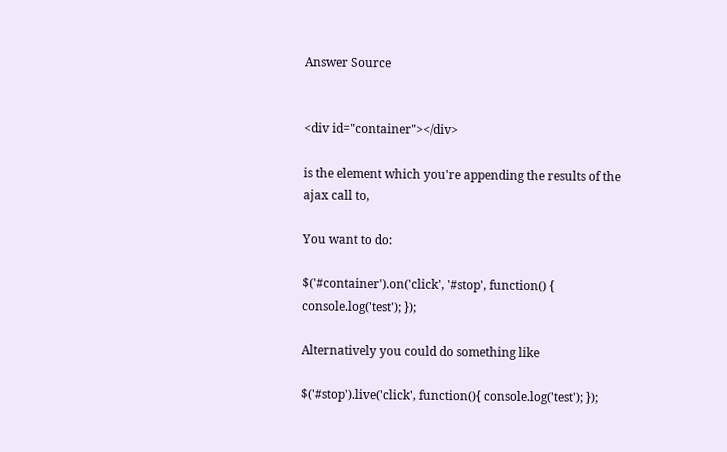Answer Source


<div id="container"></div>

is the element which you're appending the results of the ajax call to,

You want to do:

$('#container').on('click', '#stop', function() { console.log('test'); });

Alternatively you could do something like

$('#stop').live('click', function(){ console.log('test'); });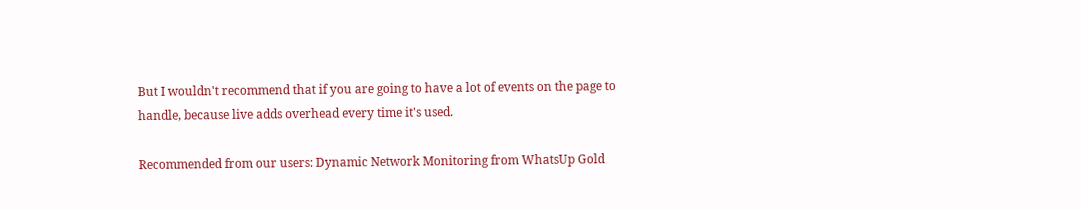But I wouldn't recommend that if you are going to have a lot of events on the page to handle, because live adds overhead every time it's used.

Recommended from our users: Dynamic Network Monitoring from WhatsUp Gold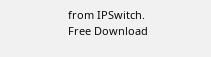from IPSwitch. Free Download